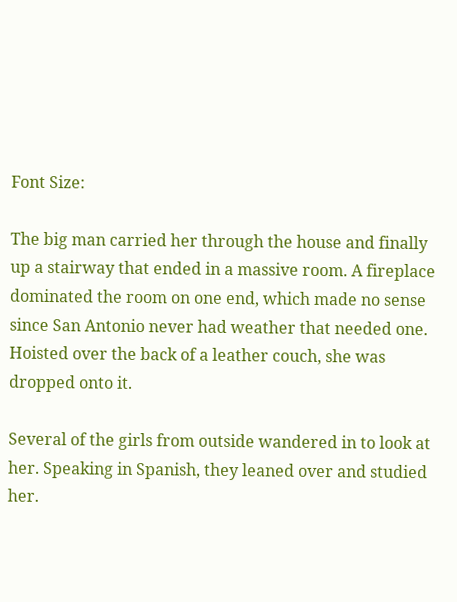Font Size:

The big man carried her through the house and finally up a stairway that ended in a massive room. A fireplace dominated the room on one end, which made no sense since San Antonio never had weather that needed one. Hoisted over the back of a leather couch, she was dropped onto it.

Several of the girls from outside wandered in to look at her. Speaking in Spanish, they leaned over and studied her.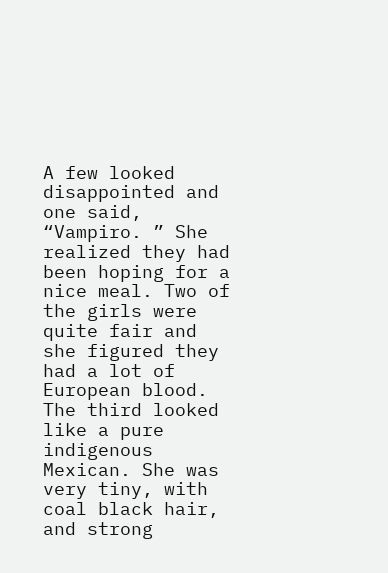A few looked disappointed and one said, “Vampiro. ” She realized they had been hoping for a nice meal. Two of the girls were quite fair and she figured they had a lot of European blood. The third looked like a pure indigenous Mexican. She was very tiny, with coal black hair, and strong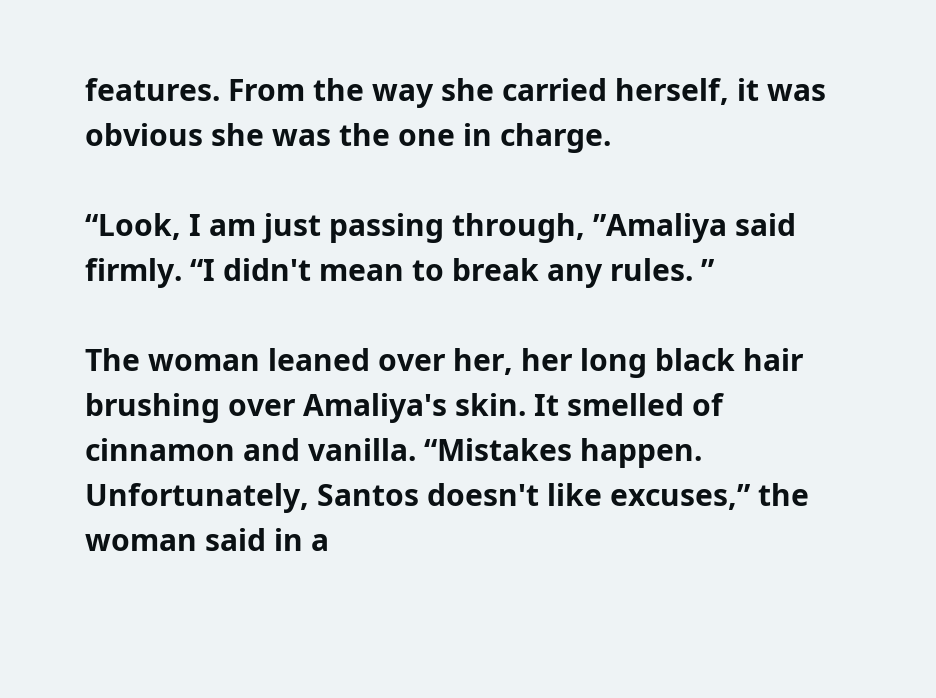features. From the way she carried herself, it was obvious she was the one in charge.

“Look, I am just passing through, ”Amaliya said firmly. “I didn't mean to break any rules. ”

The woman leaned over her, her long black hair brushing over Amaliya's skin. It smelled of cinnamon and vanilla. “Mistakes happen. Unfortunately, Santos doesn't like excuses,” the woman said in a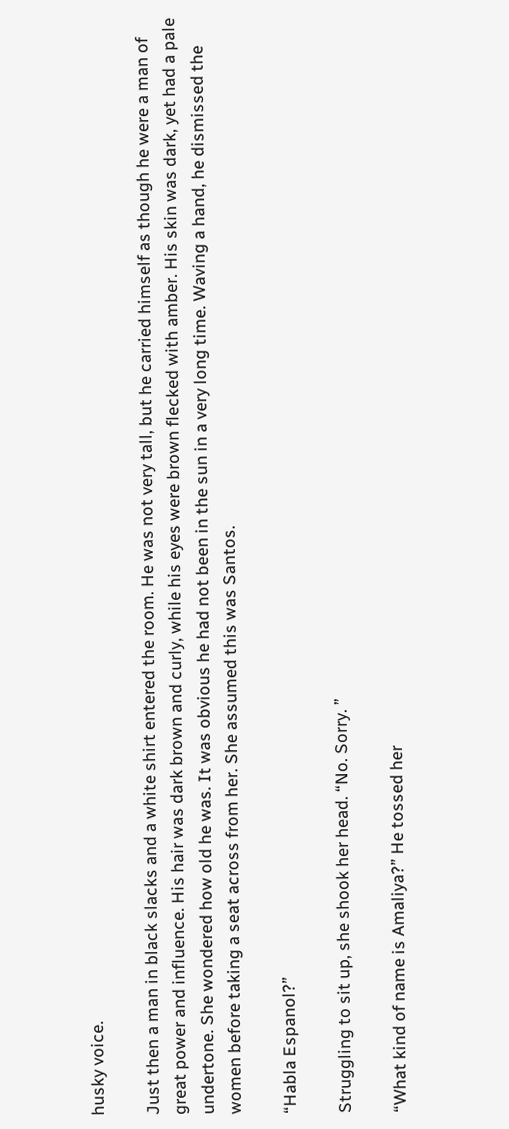husky voice.

Just then a man in black slacks and a white shirt entered the room. He was not very tall, but he carried himself as though he were a man of great power and influence. His hair was dark brown and curly, while his eyes were brown flecked with amber. His skin was dark, yet had a pale undertone. She wondered how old he was. It was obvious he had not been in the sun in a very long time. Waving a hand, he dismissed the women before taking a seat across from her. She assumed this was Santos.

“Habla Espanol?”

Struggling to sit up, she shook her head. “No. Sorry. ”

“What kind of name is Amaliya?” He tossed her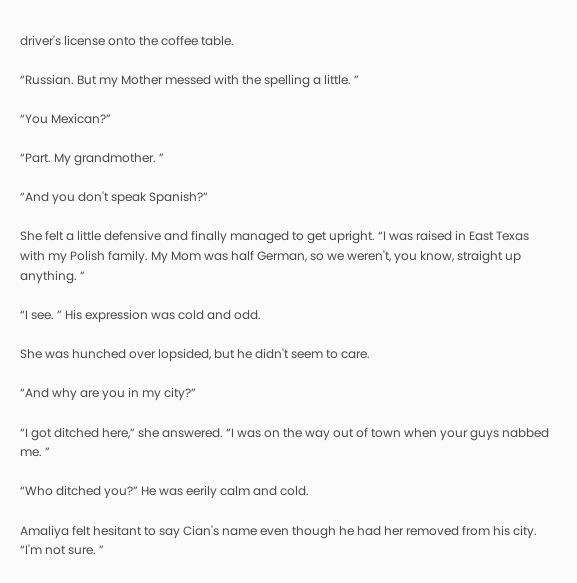driver's license onto the coffee table.

“Russian. But my Mother messed with the spelling a little. ”

“You Mexican?”

“Part. My grandmother. ”

“And you don't speak Spanish?”

She felt a little defensive and finally managed to get upright. “I was raised in East Texas with my Polish family. My Mom was half German, so we weren't, you know, straight up anything. ”

“I see. ” His expression was cold and odd.

She was hunched over lopsided, but he didn't seem to care.

“And why are you in my city?”

“I got ditched here,” she answered. “I was on the way out of town when your guys nabbed me. ”

“Who ditched you?” He was eerily calm and cold.

Amaliya felt hesitant to say Cian's name even though he had her removed from his city. “I'm not sure. ”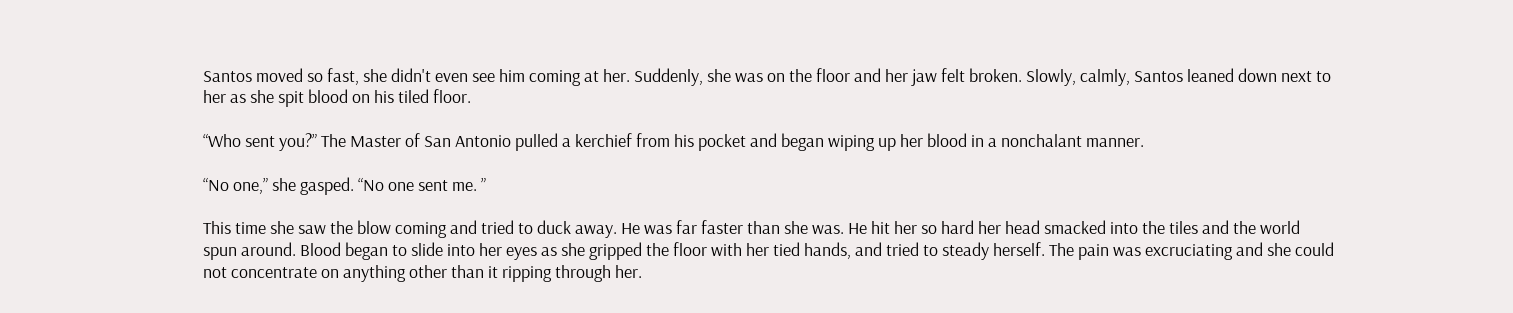Santos moved so fast, she didn't even see him coming at her. Suddenly, she was on the floor and her jaw felt broken. Slowly, calmly, Santos leaned down next to her as she spit blood on his tiled floor.

“Who sent you?” The Master of San Antonio pulled a kerchief from his pocket and began wiping up her blood in a nonchalant manner.

“No one,” she gasped. “No one sent me. ”

This time she saw the blow coming and tried to duck away. He was far faster than she was. He hit her so hard her head smacked into the tiles and the world spun around. Blood began to slide into her eyes as she gripped the floor with her tied hands, and tried to steady herself. The pain was excruciating and she could not concentrate on anything other than it ripping through her.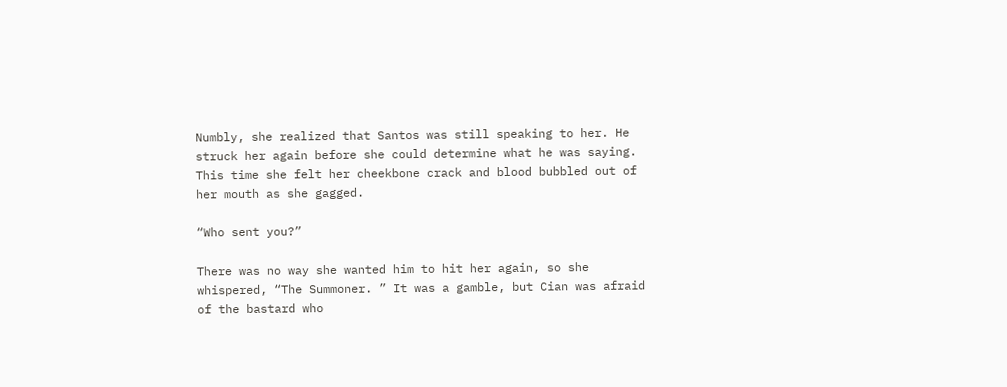Numbly, she realized that Santos was still speaking to her. He struck her again before she could determine what he was saying. This time she felt her cheekbone crack and blood bubbled out of her mouth as she gagged.

“Who sent you?”

There was no way she wanted him to hit her again, so she whispered, “The Summoner. ” It was a gamble, but Cian was afraid of the bastard who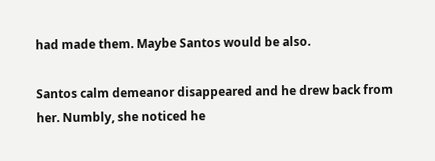had made them. Maybe Santos would be also.

Santos calm demeanor disappeared and he drew back from her. Numbly, she noticed he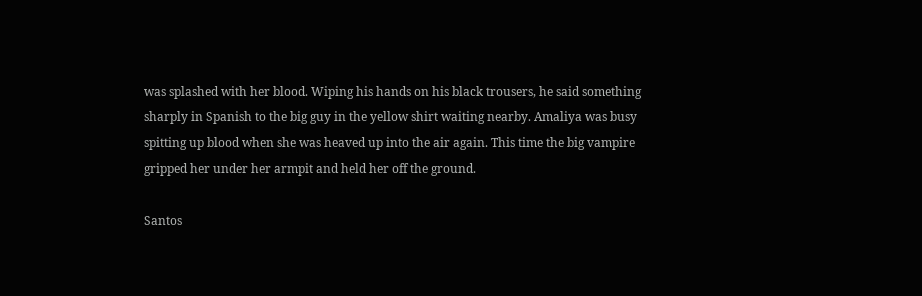was splashed with her blood. Wiping his hands on his black trousers, he said something sharply in Spanish to the big guy in the yellow shirt waiting nearby. Amaliya was busy spitting up blood when she was heaved up into the air again. This time the big vampire gripped her under her armpit and held her off the ground.

Santos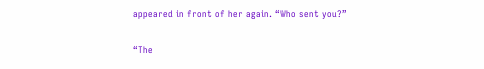appeared in front of her again. “Who sent you?”

“The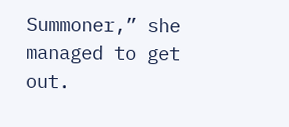Summoner,” she managed to get out.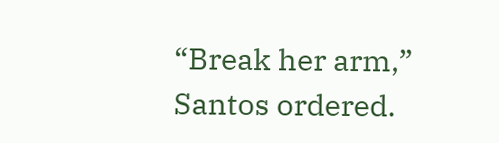“Break her arm,” Santos ordered.